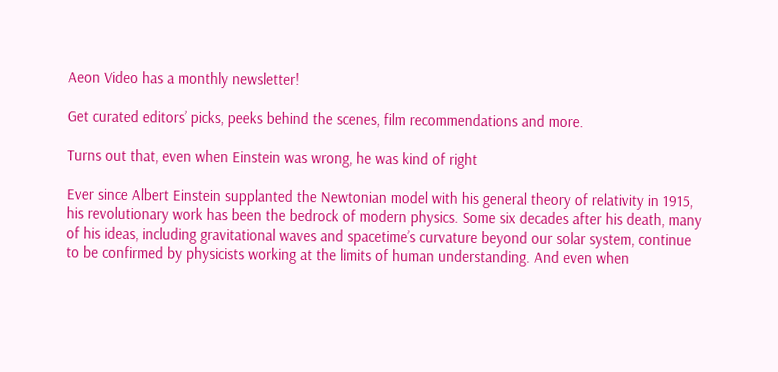Aeon Video has a monthly newsletter!

Get curated editors’ picks, peeks behind the scenes, film recommendations and more.

Turns out that, even when Einstein was wrong, he was kind of right

Ever since Albert Einstein supplanted the Newtonian model with his general theory of relativity in 1915, his revolutionary work has been the bedrock of modern physics. Some six decades after his death, many of his ideas, including gravitational waves and spacetime’s curvature beyond our solar system, continue to be confirmed by physicists working at the limits of human understanding. And even when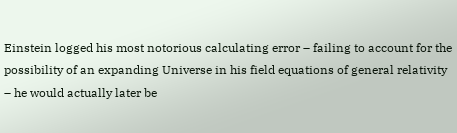Einstein logged his most notorious calculating error – failing to account for the possibility of an expanding Universe in his field equations of general relativity – he would actually later be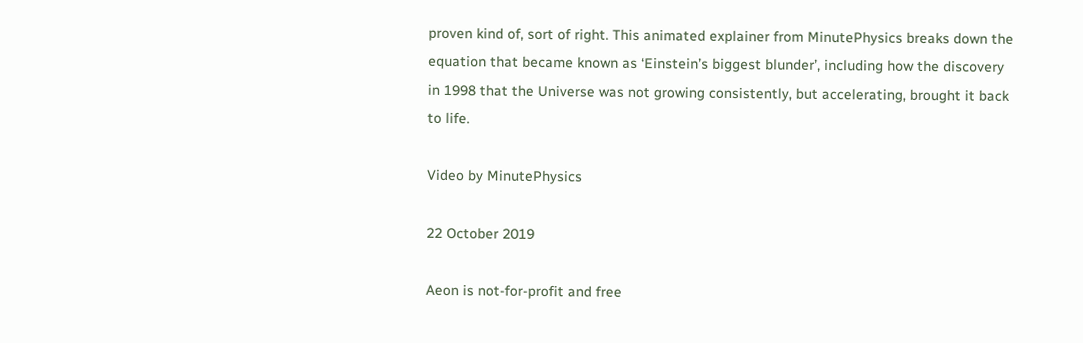proven kind of, sort of right. This animated explainer from MinutePhysics breaks down the equation that became known as ‘Einstein’s biggest blunder’, including how the discovery in 1998 that the Universe was not growing consistently, but accelerating, brought it back to life.

Video by MinutePhysics

22 October 2019

Aeon is not-for-profit and free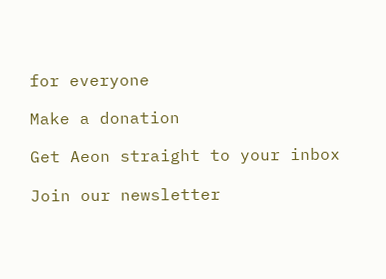for everyone

Make a donation

Get Aeon straight to your inbox

Join our newsletter